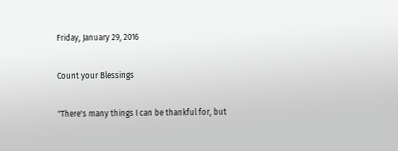Friday, January 29, 2016

Count your Blessings

"There's many things I can be thankful for, but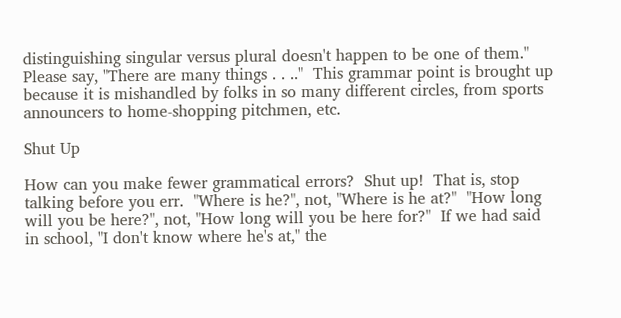distinguishing singular versus plural doesn't happen to be one of them."  Please say, "There are many things . . .."  This grammar point is brought up because it is mishandled by folks in so many different circles, from sports announcers to home-shopping pitchmen, etc.

Shut Up

How can you make fewer grammatical errors?  Shut up!  That is, stop talking before you err.  "Where is he?", not, "Where is he at?"  "How long will you be here?", not, "How long will you be here for?"  If we had said in school, "I don't know where he's at," the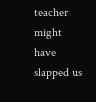teacher might have slapped us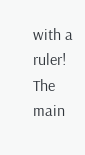with a ruler!  The main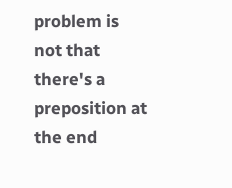problem is not that there's a preposition at the end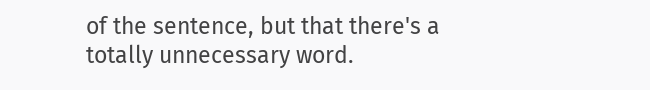of the sentence, but that there's a totally unnecessary word.